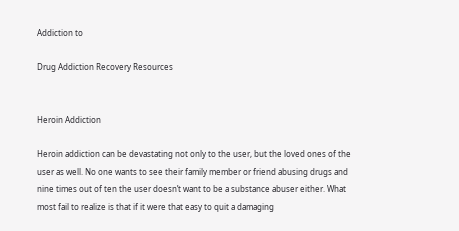Addiction to

Drug Addiction Recovery Resources


Heroin Addiction

Heroin addiction can be devastating not only to the user, but the loved ones of the user as well. No one wants to see their family member or friend abusing drugs and nine times out of ten the user doesn’t want to be a substance abuser either. What most fail to realize is that if it were that easy to quit a damaging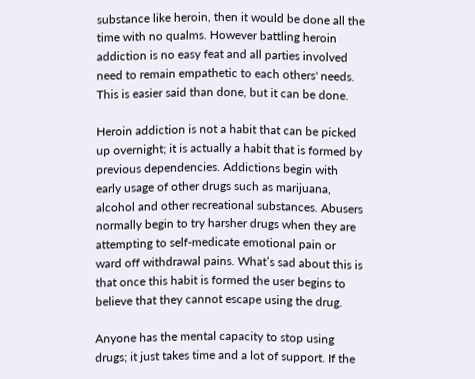substance like heroin, then it would be done all the time with no qualms. However battling heroin addiction is no easy feat and all parties involved need to remain empathetic to each others' needs. This is easier said than done, but it can be done.

Heroin addiction is not a habit that can be picked up overnight; it is actually a habit that is formed by previous dependencies. Addictions begin with early usage of other drugs such as marijuana, alcohol and other recreational substances. Abusers normally begin to try harsher drugs when they are attempting to self-medicate emotional pain or ward off withdrawal pains. What’s sad about this is that once this habit is formed the user begins to believe that they cannot escape using the drug.

Anyone has the mental capacity to stop using drugs; it just takes time and a lot of support. If the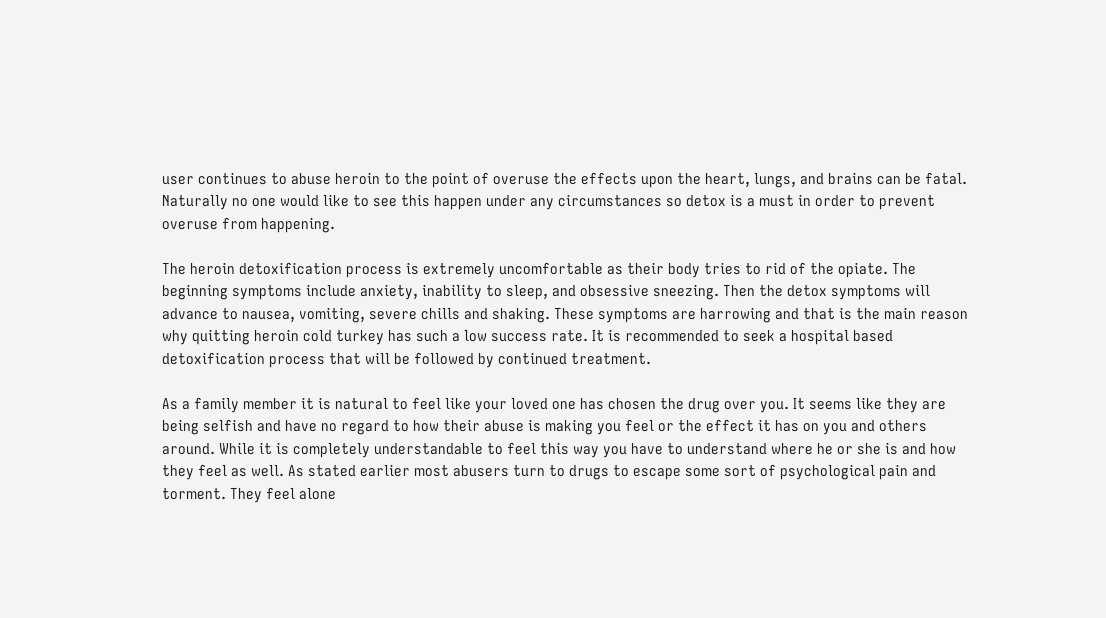user continues to abuse heroin to the point of overuse the effects upon the heart, lungs, and brains can be fatal. Naturally no one would like to see this happen under any circumstances so detox is a must in order to prevent overuse from happening.

The heroin detoxification process is extremely uncomfortable as their body tries to rid of the opiate. The beginning symptoms include anxiety, inability to sleep, and obsessive sneezing. Then the detox symptoms will advance to nausea, vomiting, severe chills and shaking. These symptoms are harrowing and that is the main reason why quitting heroin cold turkey has such a low success rate. It is recommended to seek a hospital based detoxification process that will be followed by continued treatment.

As a family member it is natural to feel like your loved one has chosen the drug over you. It seems like they are being selfish and have no regard to how their abuse is making you feel or the effect it has on you and others around. While it is completely understandable to feel this way you have to understand where he or she is and how they feel as well. As stated earlier most abusers turn to drugs to escape some sort of psychological pain and torment. They feel alone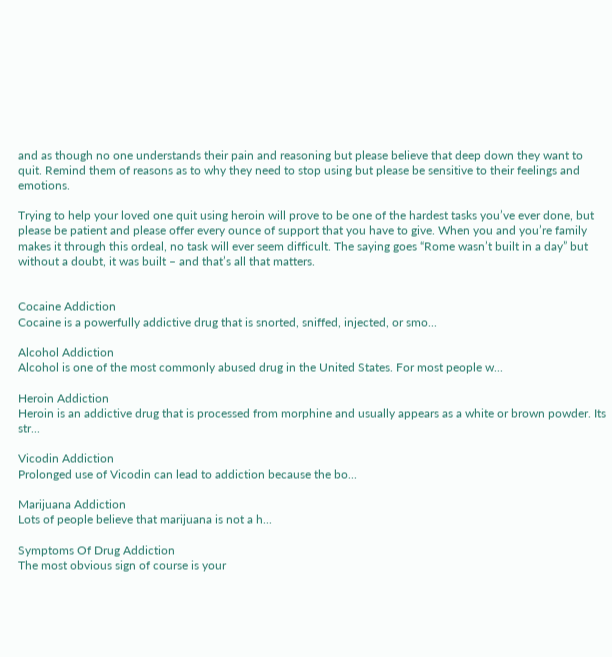and as though no one understands their pain and reasoning but please believe that deep down they want to quit. Remind them of reasons as to why they need to stop using but please be sensitive to their feelings and emotions.

Trying to help your loved one quit using heroin will prove to be one of the hardest tasks you’ve ever done, but please be patient and please offer every ounce of support that you have to give. When you and you’re family makes it through this ordeal, no task will ever seem difficult. The saying goes “Rome wasn’t built in a day” but without a doubt, it was built – and that’s all that matters.


Cocaine Addiction
Cocaine is a powerfully addictive drug that is snorted, sniffed, injected, or smo...

Alcohol Addiction
Alcohol is one of the most commonly abused drug in the United States. For most people w...

Heroin Addiction
Heroin is an addictive drug that is processed from morphine and usually appears as a white or brown powder. Its str...

Vicodin Addiction
Prolonged use of Vicodin can lead to addiction because the bo...

Marijuana Addiction
Lots of people believe that marijuana is not a h...

Symptoms Of Drug Addiction
The most obvious sign of course is your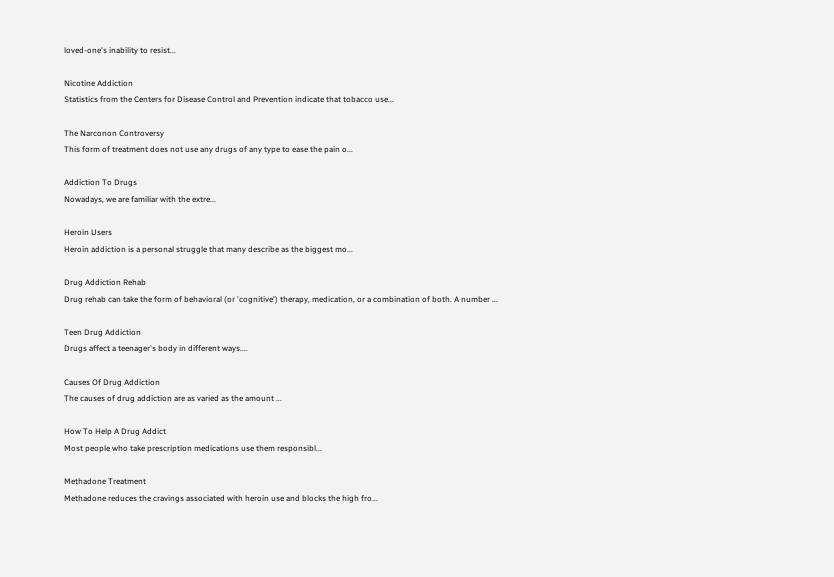loved-one's inability to resist...

Nicotine Addiction
Statistics from the Centers for Disease Control and Prevention indicate that tobacco use...

The Narconon Controversy
This form of treatment does not use any drugs of any type to ease the pain o...

Addiction To Drugs
Nowadays, we are familiar with the extre...

Heroin Users
Heroin addiction is a personal struggle that many describe as the biggest mo...

Drug Addiction Rehab
Drug rehab can take the form of behavioral (or 'cognitive') therapy, medication, or a combination of both. A number ...

Teen Drug Addiction
Drugs affect a teenager's body in different ways....

Causes Of Drug Addiction
The causes of drug addiction are as varied as the amount ...

How To Help A Drug Addict
Most people who take prescription medications use them responsibl...

Methadone Treatment
Methadone reduces the cravings associated with heroin use and blocks the high fro...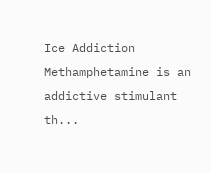Ice Addiction
Methamphetamine is an addictive stimulant th...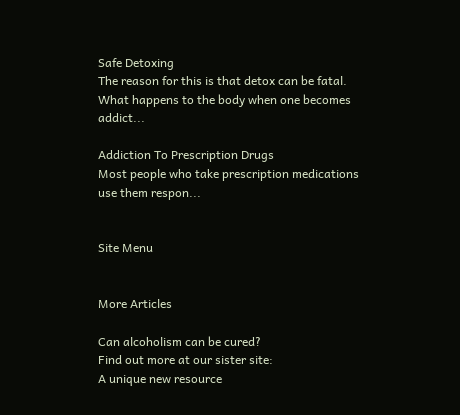Safe Detoxing
The reason for this is that detox can be fatal. What happens to the body when one becomes addict...

Addiction To Prescription Drugs
Most people who take prescription medications use them respon...


Site Menu


More Articles

Can alcoholism can be cured?
Find out more at our sister site:
A unique new resource